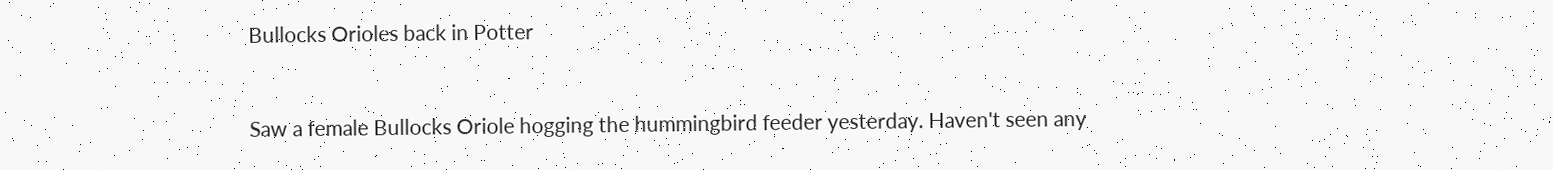Bullocks Orioles back in Potter


Saw a female Bullocks Oriole hogging the hummingbird feeder yesterday. Haven't seen any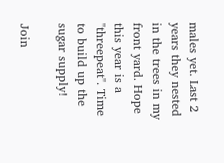males yet. Last 2 years they nested in the trees in my front yard. Hope this year is a "threepeat". Time to build up the sugar supply!

Join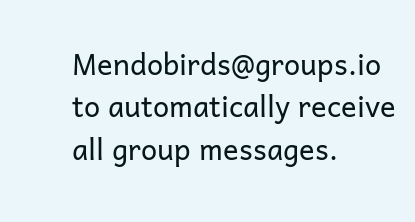Mendobirds@groups.io to automatically receive all group messages.